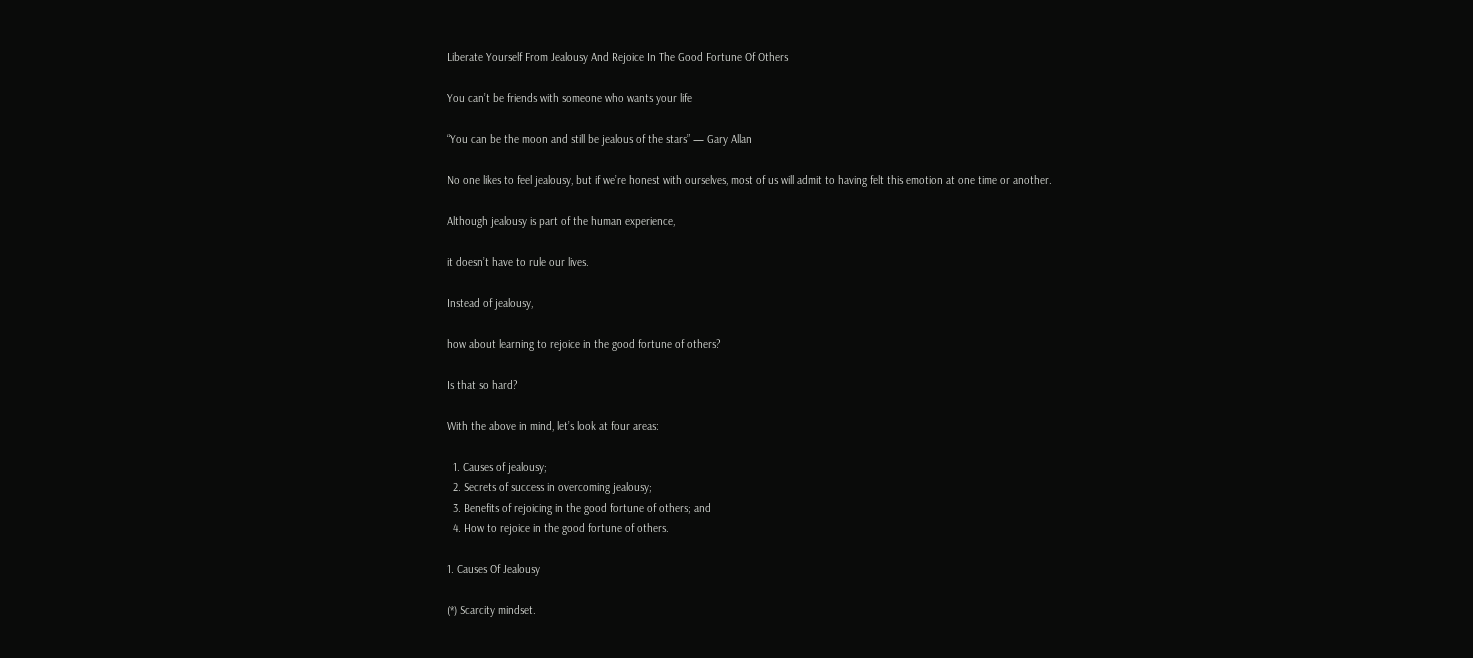Liberate Yourself From Jealousy And Rejoice In The Good Fortune Of Others

You can’t be friends with someone who wants your life

“You can be the moon and still be jealous of the stars” — Gary Allan

No one likes to feel jealousy, but if we’re honest with ourselves, most of us will admit to having felt this emotion at one time or another.

Although jealousy is part of the human experience,

it doesn’t have to rule our lives.

Instead of jealousy,

how about learning to rejoice in the good fortune of others?

Is that so hard?

With the above in mind, let’s look at four areas:

  1. Causes of jealousy;
  2. Secrets of success in overcoming jealousy;
  3. Benefits of rejoicing in the good fortune of others; and
  4. How to rejoice in the good fortune of others.

1. Causes Of Jealousy

(*) Scarcity mindset.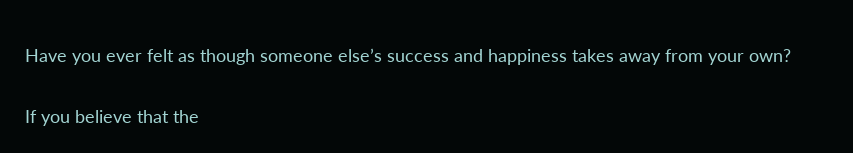Have you ever felt as though someone else’s success and happiness takes away from your own?

If you believe that the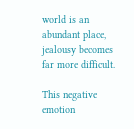world is an abundant place, jealousy becomes far more difficult.

This negative emotion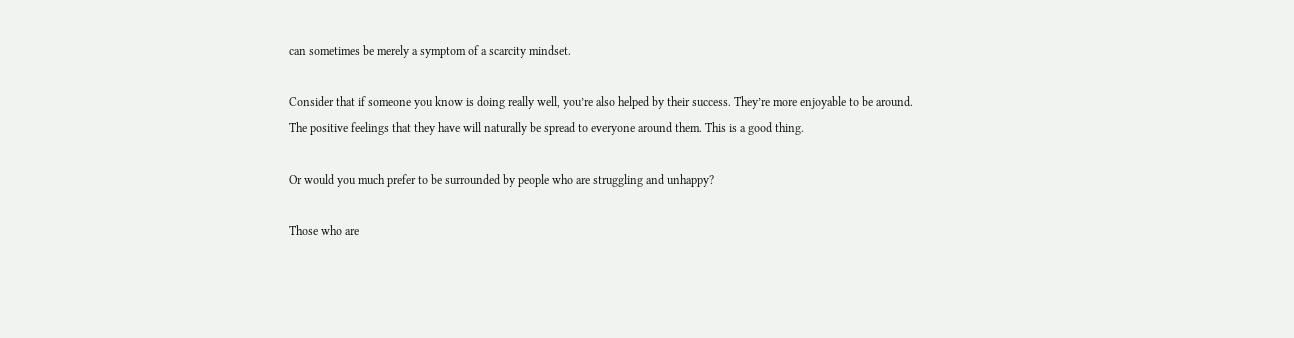can sometimes be merely a symptom of a scarcity mindset.

Consider that if someone you know is doing really well, you’re also helped by their success. They’re more enjoyable to be around. The positive feelings that they have will naturally be spread to everyone around them. This is a good thing.

Or would you much prefer to be surrounded by people who are struggling and unhappy?

Those who are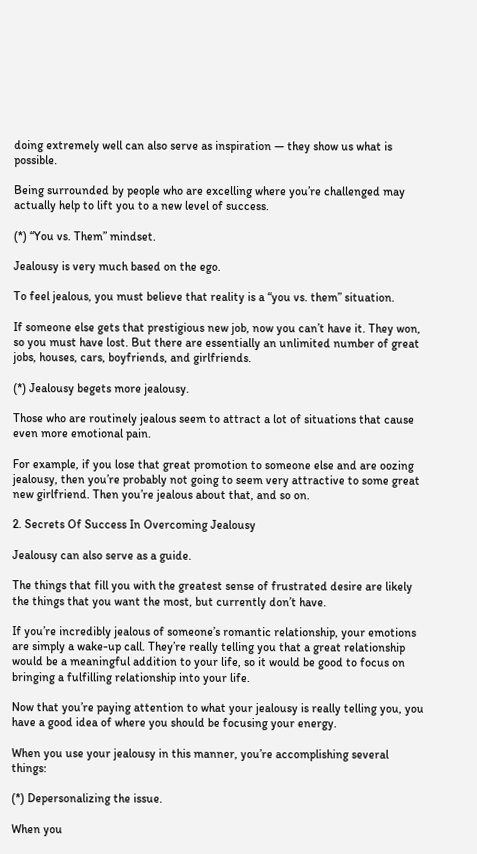doing extremely well can also serve as inspiration — they show us what is possible.

Being surrounded by people who are excelling where you’re challenged may actually help to lift you to a new level of success.

(*) “You vs. Them” mindset.

Jealousy is very much based on the ego.

To feel jealous, you must believe that reality is a “you vs. them” situation.

If someone else gets that prestigious new job, now you can’t have it. They won, so you must have lost. But there are essentially an unlimited number of great jobs, houses, cars, boyfriends, and girlfriends.

(*) Jealousy begets more jealousy.

Those who are routinely jealous seem to attract a lot of situations that cause even more emotional pain.

For example, if you lose that great promotion to someone else and are oozing jealousy, then you’re probably not going to seem very attractive to some great new girlfriend. Then you’re jealous about that, and so on.

2. Secrets Of Success In Overcoming Jealousy

Jealousy can also serve as a guide.

The things that fill you with the greatest sense of frustrated desire are likely the things that you want the most, but currently don’t have.

If you’re incredibly jealous of someone’s romantic relationship, your emotions are simply a wake-up call. They’re really telling you that a great relationship would be a meaningful addition to your life, so it would be good to focus on bringing a fulfilling relationship into your life.

Now that you’re paying attention to what your jealousy is really telling you, you have a good idea of where you should be focusing your energy.

When you use your jealousy in this manner, you’re accomplishing several things:

(*) Depersonalizing the issue.

When you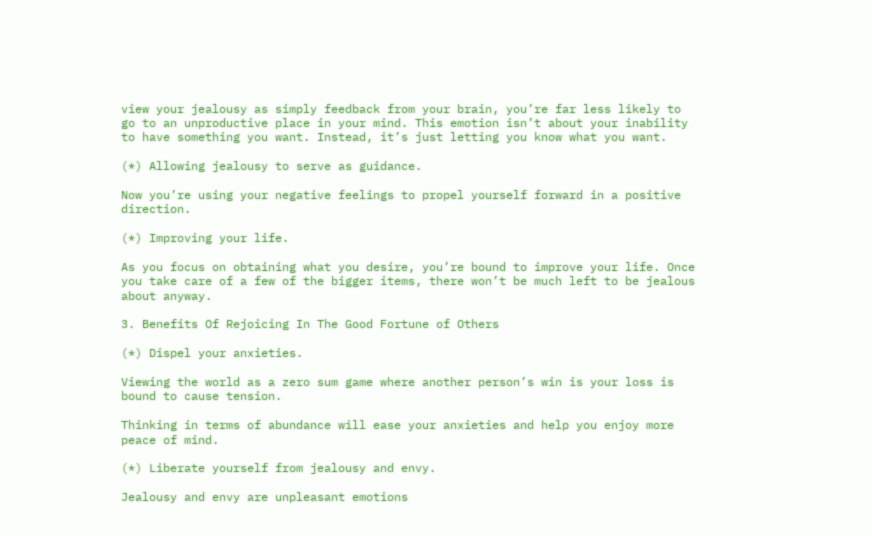view your jealousy as simply feedback from your brain, you’re far less likely to go to an unproductive place in your mind. This emotion isn’t about your inability to have something you want. Instead, it’s just letting you know what you want.

(*) Allowing jealousy to serve as guidance.

Now you’re using your negative feelings to propel yourself forward in a positive direction.

(*) Improving your life.

As you focus on obtaining what you desire, you’re bound to improve your life. Once you take care of a few of the bigger items, there won’t be much left to be jealous about anyway.

3. Benefits Of Rejoicing In The Good Fortune of Others

(*) Dispel your anxieties.

Viewing the world as a zero sum game where another person’s win is your loss is bound to cause tension.

Thinking in terms of abundance will ease your anxieties and help you enjoy more peace of mind.

(*) Liberate yourself from jealousy and envy.

Jealousy and envy are unpleasant emotions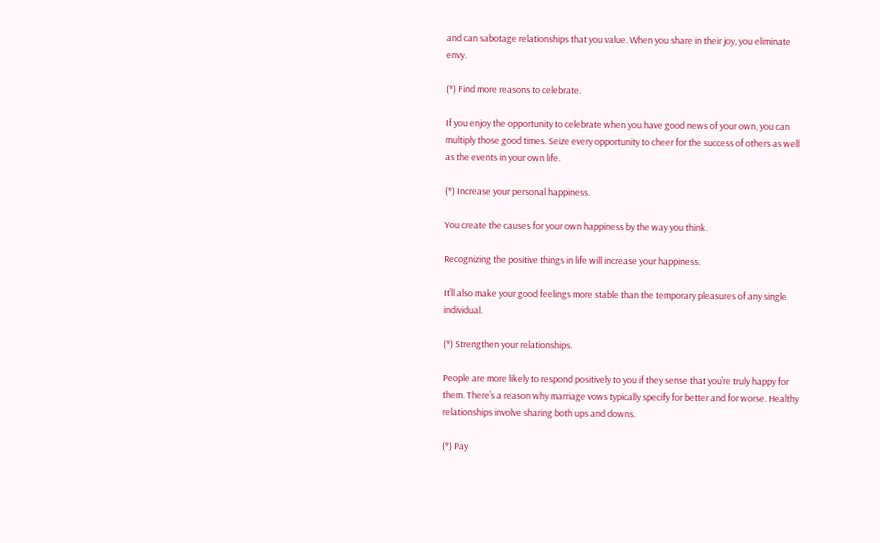and can sabotage relationships that you value. When you share in their joy, you eliminate envy.

(*) Find more reasons to celebrate.

If you enjoy the opportunity to celebrate when you have good news of your own, you can multiply those good times. Seize every opportunity to cheer for the success of others as well as the events in your own life.

(*) Increase your personal happiness.

You create the causes for your own happiness by the way you think.

Recognizing the positive things in life will increase your happiness.

It’ll also make your good feelings more stable than the temporary pleasures of any single individual.

(*) Strengthen your relationships.

People are more likely to respond positively to you if they sense that you’re truly happy for them. There’s a reason why marriage vows typically specify for better and for worse. Healthy relationships involve sharing both ups and downs.

(*) Pay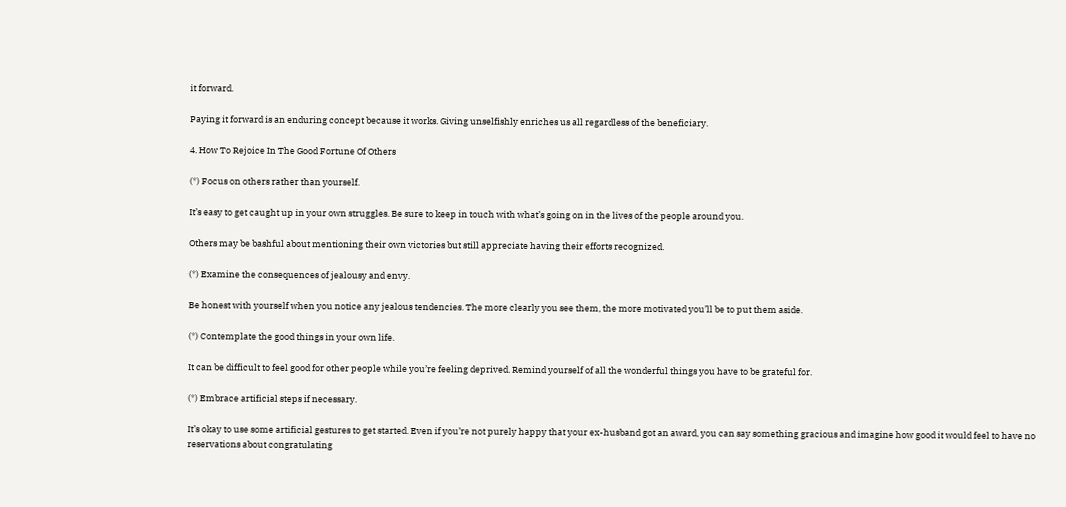it forward.

Paying it forward is an enduring concept because it works. Giving unselfishly enriches us all regardless of the beneficiary.

4. How To Rejoice In The Good Fortune Of Others

(*) Focus on others rather than yourself.

It’s easy to get caught up in your own struggles. Be sure to keep in touch with what’s going on in the lives of the people around you.

Others may be bashful about mentioning their own victories but still appreciate having their efforts recognized.

(*) Examine the consequences of jealousy and envy.

Be honest with yourself when you notice any jealous tendencies. The more clearly you see them, the more motivated you’ll be to put them aside.

(*) Contemplate the good things in your own life.

It can be difficult to feel good for other people while you’re feeling deprived. Remind yourself of all the wonderful things you have to be grateful for.

(*) Embrace artificial steps if necessary.

It’s okay to use some artificial gestures to get started. Even if you’re not purely happy that your ex-husband got an award, you can say something gracious and imagine how good it would feel to have no reservations about congratulating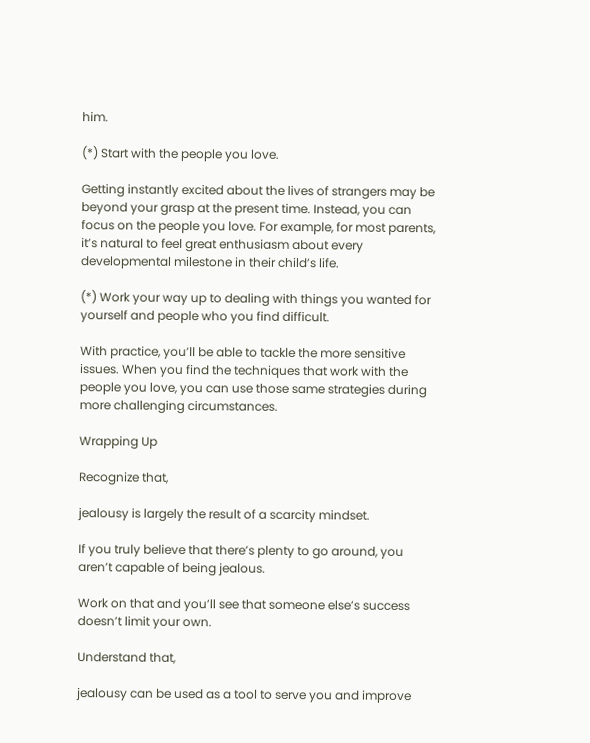him.

(*) Start with the people you love.

Getting instantly excited about the lives of strangers may be beyond your grasp at the present time. Instead, you can focus on the people you love. For example, for most parents, it’s natural to feel great enthusiasm about every developmental milestone in their child’s life.

(*) Work your way up to dealing with things you wanted for yourself and people who you find difficult.

With practice, you’ll be able to tackle the more sensitive issues. When you find the techniques that work with the people you love, you can use those same strategies during more challenging circumstances.

Wrapping Up

Recognize that,

jealousy is largely the result of a scarcity mindset.

If you truly believe that there’s plenty to go around, you aren’t capable of being jealous.

Work on that and you’ll see that someone else’s success doesn’t limit your own.

Understand that,

jealousy can be used as a tool to serve you and improve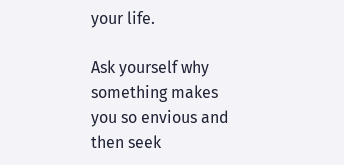your life.

Ask yourself why something makes you so envious and then seek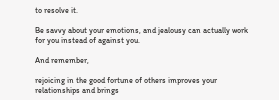to resolve it.

Be savvy about your emotions, and jealousy can actually work for you instead of against you.

And remember,

rejoicing in the good fortune of others improves your relationships and brings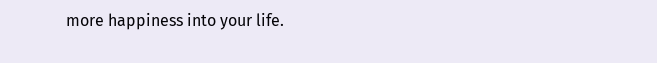more happiness into your life.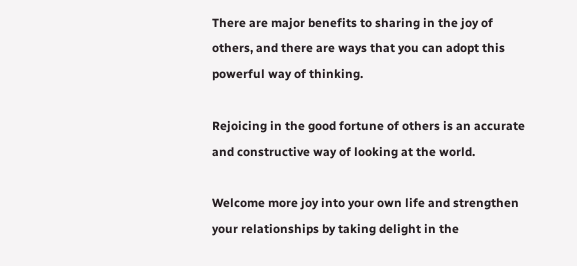There are major benefits to sharing in the joy of others, and there are ways that you can adopt this powerful way of thinking.

Rejoicing in the good fortune of others is an accurate and constructive way of looking at the world.

Welcome more joy into your own life and strengthen your relationships by taking delight in the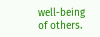well-being of others.